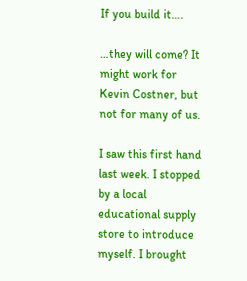If you build it….

…they will come? It might work for Kevin Costner, but not for many of us.

I saw this first hand last week. I stopped by a local educational supply store to introduce myself. I brought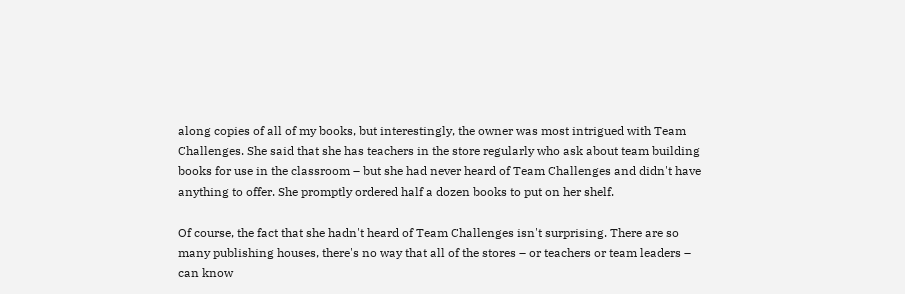along copies of all of my books, but interestingly, the owner was most intrigued with Team Challenges. She said that she has teachers in the store regularly who ask about team building books for use in the classroom – but she had never heard of Team Challenges and didn't have anything to offer. She promptly ordered half a dozen books to put on her shelf.

Of course, the fact that she hadn't heard of Team Challenges isn't surprising. There are so many publishing houses, there's no way that all of the stores – or teachers or team leaders – can know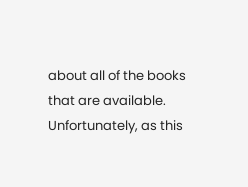about all of the books that are available. Unfortunately, as this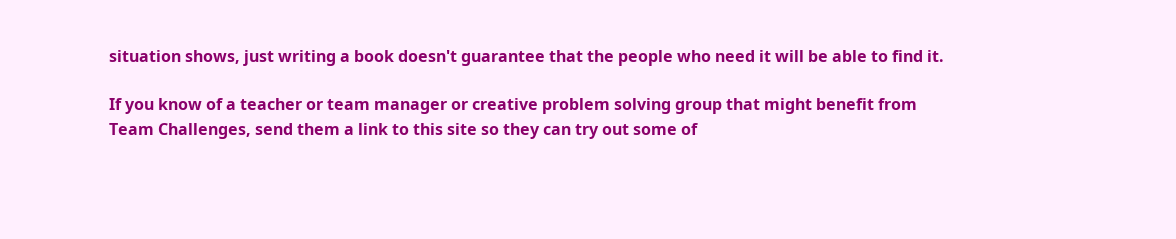situation shows, just writing a book doesn't guarantee that the people who need it will be able to find it.

If you know of a teacher or team manager or creative problem solving group that might benefit from Team Challenges, send them a link to this site so they can try out some of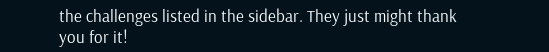the challenges listed in the sidebar. They just might thank you for it!